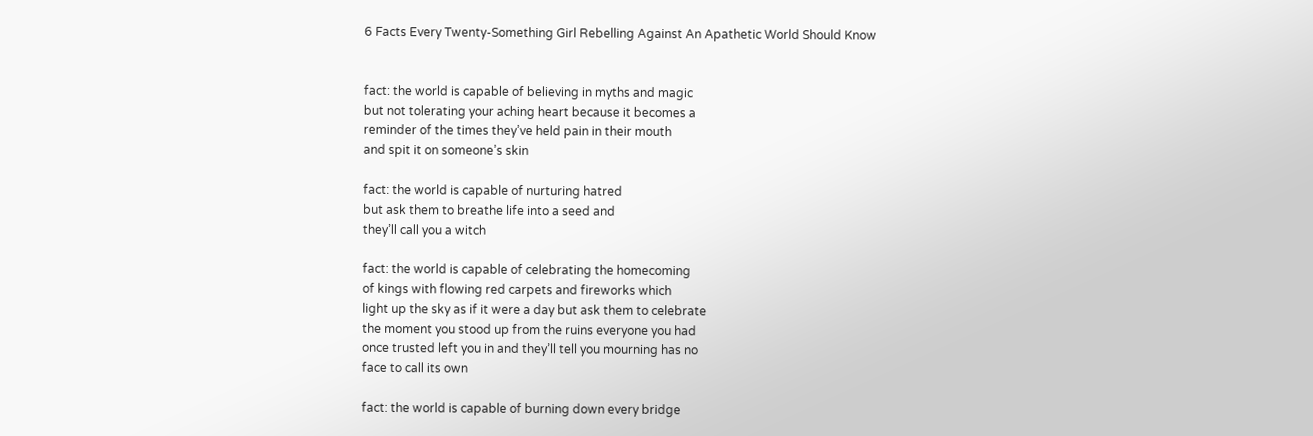6 Facts Every Twenty-Something Girl Rebelling Against An Apathetic World Should Know


fact: the world is capable of believing in myths and magic
but not tolerating your aching heart because it becomes a
reminder of the times they’ve held pain in their mouth
and spit it on someone’s skin

fact: the world is capable of nurturing hatred
but ask them to breathe life into a seed and
they’ll call you a witch

fact: the world is capable of celebrating the homecoming
of kings with flowing red carpets and fireworks which
light up the sky as if it were a day but ask them to celebrate
the moment you stood up from the ruins everyone you had
once trusted left you in and they’ll tell you mourning has no
face to call its own

fact: the world is capable of burning down every bridge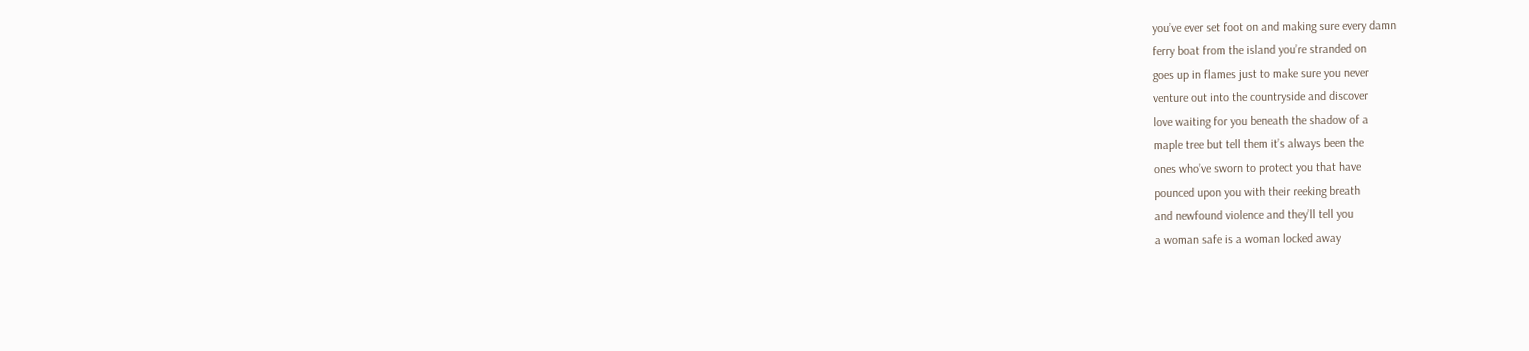you’ve ever set foot on and making sure every damn
ferry boat from the island you’re stranded on
goes up in flames just to make sure you never
venture out into the countryside and discover
love waiting for you beneath the shadow of a
maple tree but tell them it’s always been the
ones who’ve sworn to protect you that have
pounced upon you with their reeking breath
and newfound violence and they’ll tell you
a woman safe is a woman locked away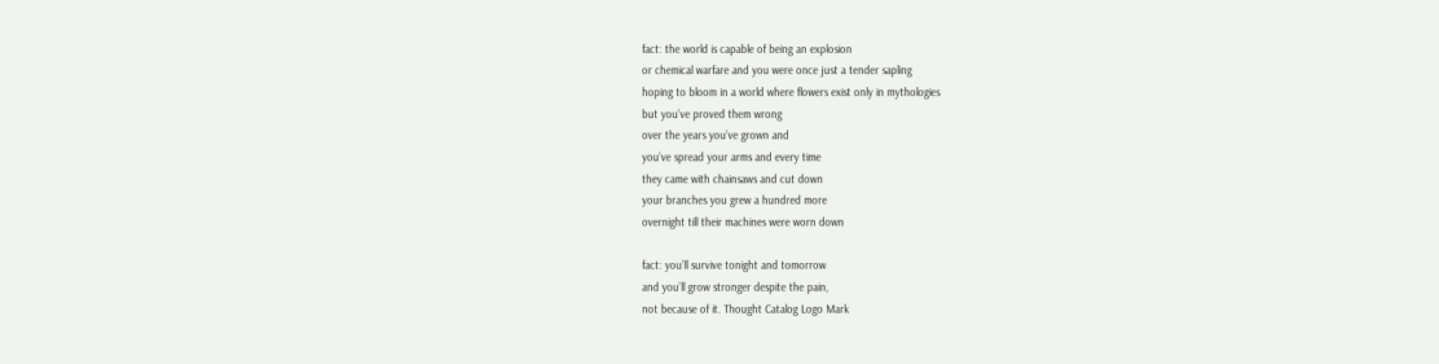fact: the world is capable of being an explosion
or chemical warfare and you were once just a tender sapling
hoping to bloom in a world where flowers exist only in mythologies
but you’ve proved them wrong
over the years you’ve grown and
you’ve spread your arms and every time
they came with chainsaws and cut down
your branches you grew a hundred more
overnight till their machines were worn down

fact: you’ll survive tonight and tomorrow
and you’ll grow stronger despite the pain,
not because of it. Thought Catalog Logo Mark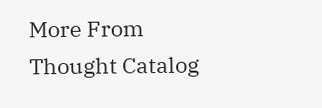More From Thought Catalog